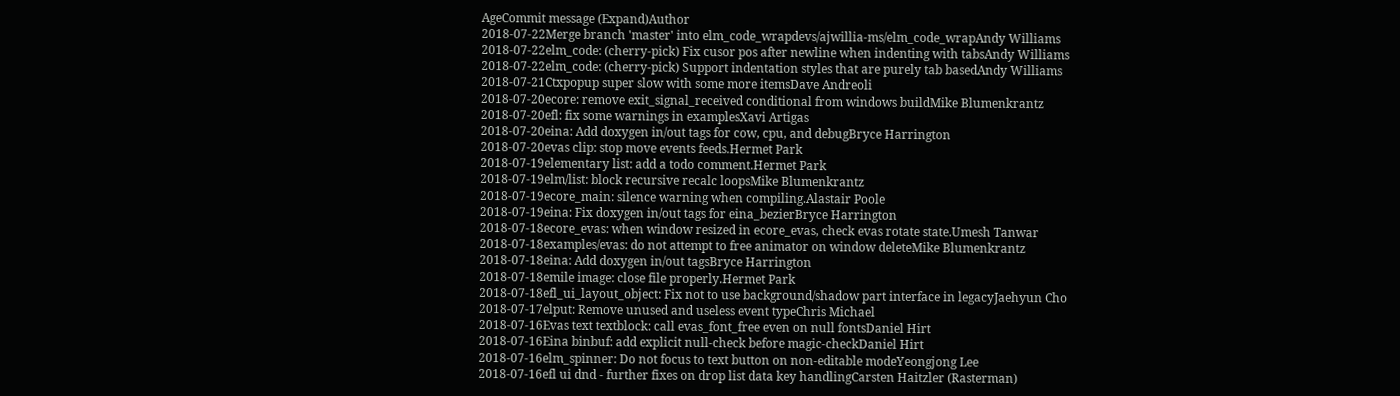AgeCommit message (Expand)Author
2018-07-22Merge branch 'master' into elm_code_wrapdevs/ajwillia-ms/elm_code_wrapAndy Williams
2018-07-22elm_code: (cherry-pick) Fix cusor pos after newline when indenting with tabsAndy Williams
2018-07-22elm_code: (cherry-pick) Support indentation styles that are purely tab basedAndy Williams
2018-07-21Ctxpopup super slow with some more itemsDave Andreoli
2018-07-20ecore: remove exit_signal_received conditional from windows buildMike Blumenkrantz
2018-07-20efl: fix some warnings in examplesXavi Artigas
2018-07-20eina: Add doxygen in/out tags for cow, cpu, and debugBryce Harrington
2018-07-20evas clip: stop move events feeds.Hermet Park
2018-07-19elementary list: add a todo comment.Hermet Park
2018-07-19elm/list: block recursive recalc loopsMike Blumenkrantz
2018-07-19ecore_main: silence warning when compiling.Alastair Poole
2018-07-19eina: Fix doxygen in/out tags for eina_bezierBryce Harrington
2018-07-18ecore_evas: when window resized in ecore_evas, check evas rotate state.Umesh Tanwar
2018-07-18examples/evas: do not attempt to free animator on window deleteMike Blumenkrantz
2018-07-18eina: Add doxygen in/out tagsBryce Harrington
2018-07-18emile image: close file properly.Hermet Park
2018-07-18efl_ui_layout_object: Fix not to use background/shadow part interface in legacyJaehyun Cho
2018-07-17elput: Remove unused and useless event typeChris Michael
2018-07-16Evas text textblock: call evas_font_free even on null fontsDaniel Hirt
2018-07-16Eina binbuf: add explicit null-check before magic-checkDaniel Hirt
2018-07-16elm_spinner: Do not focus to text button on non-editable modeYeongjong Lee
2018-07-16efl ui dnd - further fixes on drop list data key handlingCarsten Haitzler (Rasterman)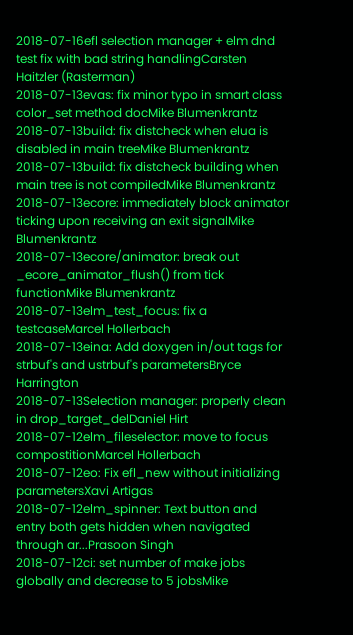2018-07-16efl selection manager + elm dnd test fix with bad string handlingCarsten Haitzler (Rasterman)
2018-07-13evas: fix minor typo in smart class color_set method docMike Blumenkrantz
2018-07-13build: fix distcheck when elua is disabled in main treeMike Blumenkrantz
2018-07-13build: fix distcheck building when main tree is not compiledMike Blumenkrantz
2018-07-13ecore: immediately block animator ticking upon receiving an exit signalMike Blumenkrantz
2018-07-13ecore/animator: break out _ecore_animator_flush() from tick functionMike Blumenkrantz
2018-07-13elm_test_focus: fix a testcaseMarcel Hollerbach
2018-07-13eina: Add doxygen in/out tags for strbuf's and ustrbuf's parametersBryce Harrington
2018-07-13Selection manager: properly clean in drop_target_delDaniel Hirt
2018-07-12elm_fileselector: move to focus compostitionMarcel Hollerbach
2018-07-12eo: Fix efl_new without initializing parametersXavi Artigas
2018-07-12elm_spinner: Text button and entry both gets hidden when navigated through ar...Prasoon Singh
2018-07-12ci: set number of make jobs globally and decrease to 5 jobsMike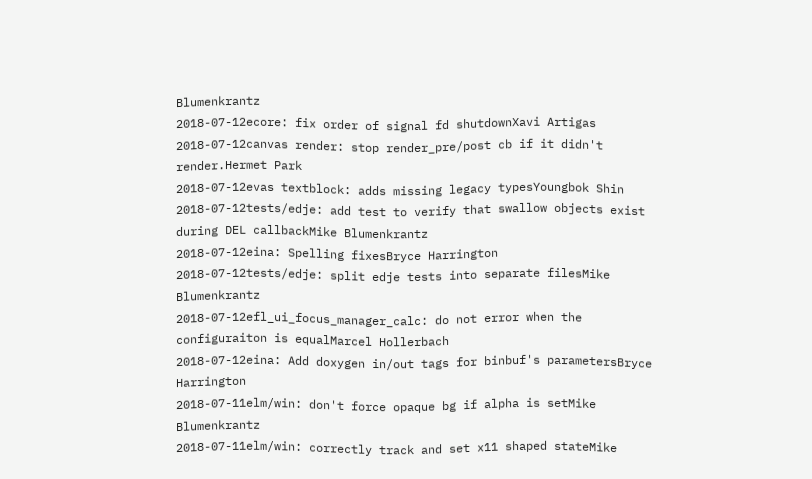Blumenkrantz
2018-07-12ecore: fix order of signal fd shutdownXavi Artigas
2018-07-12canvas render: stop render_pre/post cb if it didn't render.Hermet Park
2018-07-12evas textblock: adds missing legacy typesYoungbok Shin
2018-07-12tests/edje: add test to verify that swallow objects exist during DEL callbackMike Blumenkrantz
2018-07-12eina: Spelling fixesBryce Harrington
2018-07-12tests/edje: split edje tests into separate filesMike Blumenkrantz
2018-07-12efl_ui_focus_manager_calc: do not error when the configuraiton is equalMarcel Hollerbach
2018-07-12eina: Add doxygen in/out tags for binbuf's parametersBryce Harrington
2018-07-11elm/win: don't force opaque bg if alpha is setMike Blumenkrantz
2018-07-11elm/win: correctly track and set x11 shaped stateMike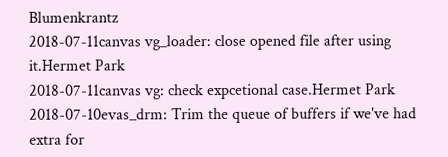Blumenkrantz
2018-07-11canvas vg_loader: close opened file after using it.Hermet Park
2018-07-11canvas vg: check expcetional case.Hermet Park
2018-07-10evas_drm: Trim the queue of buffers if we've had extra for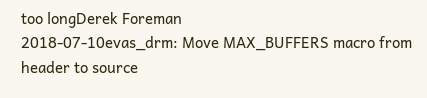too longDerek Foreman
2018-07-10evas_drm: Move MAX_BUFFERS macro from header to source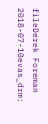fileDerek Foreman
2018-07-10evas_drm: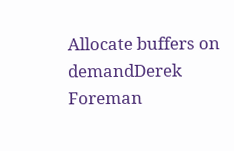Allocate buffers on demandDerek Foreman